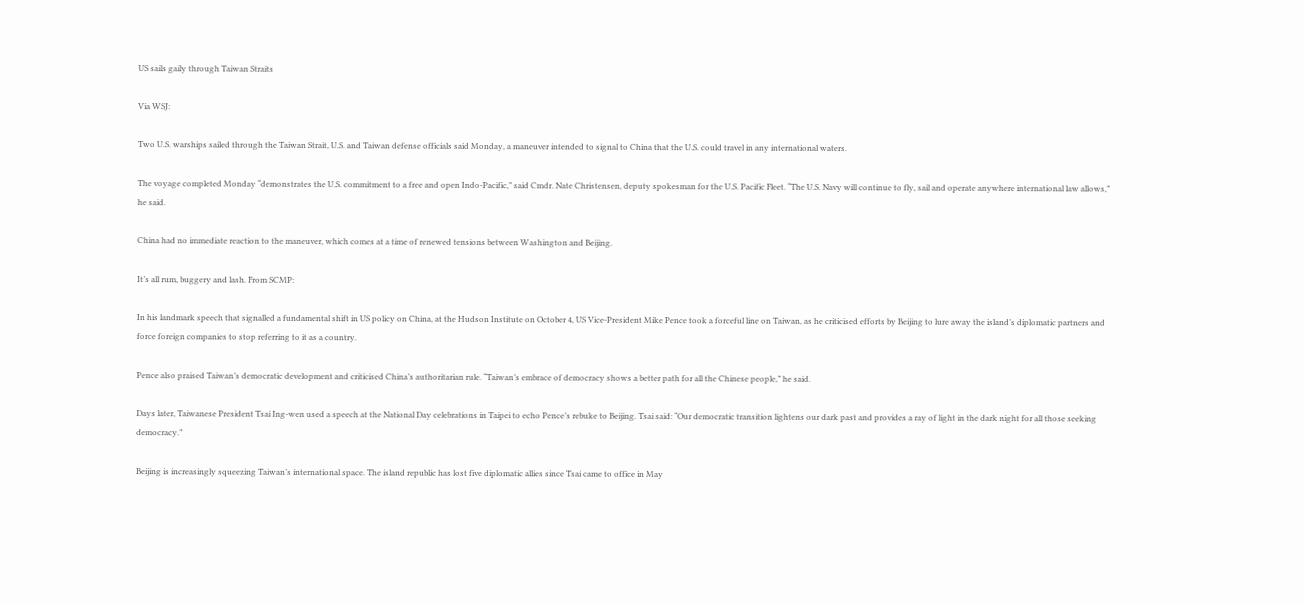US sails gaily through Taiwan Straits

Via WSJ:

Two U.S. warships sailed through the Taiwan Strait, U.S. and Taiwan defense officials said Monday, a maneuver intended to signal to China that the U.S. could travel in any international waters.

The voyage completed Monday “demonstrates the U.S. commitment to a free and open Indo-Pacific,” said Cmdr. Nate Christensen, deputy spokesman for the U.S. Pacific Fleet. “The U.S. Navy will continue to fly, sail and operate anywhere international law allows,” he said.

China had no immediate reaction to the maneuver, which comes at a time of renewed tensions between Washington and Beijing.

It’s all rum, buggery and lash. From SCMP:

In his landmark speech that signalled a fundamental shift in US policy on China, at the Hudson Institute on October 4, US Vice-President Mike Pence took a forceful line on Taiwan, as he criticised efforts by Beijing to lure away the island’s diplomatic partners and force foreign companies to stop referring to it as a country.

Pence also praised Taiwan’s democratic development and criticised China’s authoritarian rule. “Taiwan’s embrace of democracy shows a better path for all the Chinese people,” he said.

Days later, Taiwanese President Tsai Ing-wen used a speech at the National Day celebrations in Taipei to echo Pence’s rebuke to Beijing. Tsai said: “Our democratic transition lightens our dark past and provides a ray of light in the dark night for all those seeking democracy.”

Beijing is increasingly squeezing Taiwan’s international space. The island republic has lost five diplomatic allies since Tsai came to office in May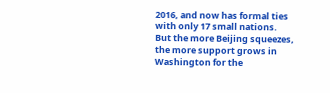2016, and now has formal ties with only 17 small nations. But the more Beijing squeezes, the more support grows in Washington for the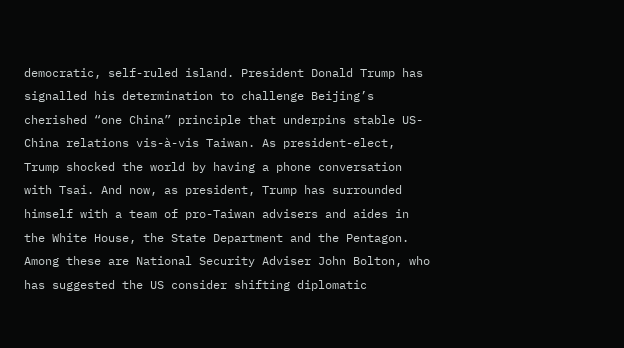democratic, self-ruled island. President Donald Trump has signalled his determination to challenge Beijing’s cherished “one China” principle that underpins stable US-China relations vis-à-vis Taiwan. As president-elect, Trump shocked the world by having a phone conversation with Tsai. And now, as president, Trump has surrounded himself with a team of pro-Taiwan advisers and aides in the White House, the State Department and the Pentagon. Among these are National Security Adviser John Bolton, who has suggested the US consider shifting diplomatic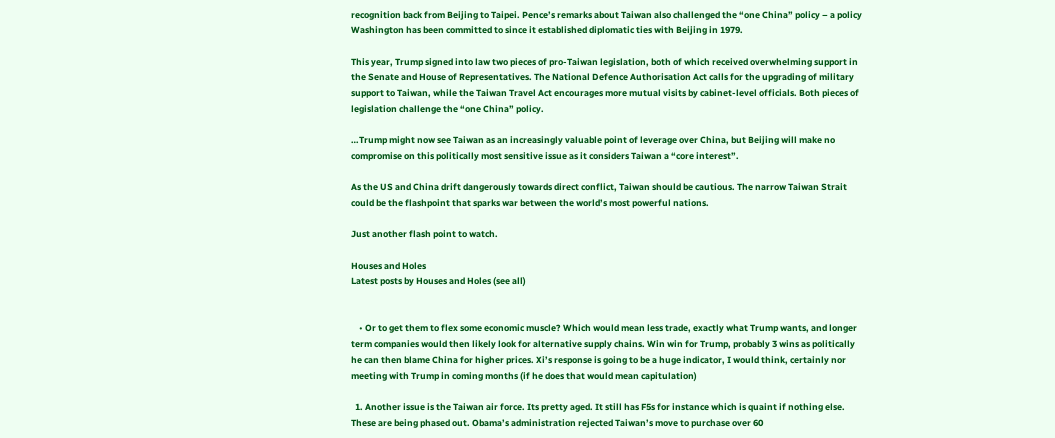recognition back from Beijing to Taipei. Pence’s remarks about Taiwan also challenged the “one China” policy – a policy Washington has been committed to since it established diplomatic ties with Beijing in 1979.

This year, Trump signed into law two pieces of pro-Taiwan legislation, both of which received overwhelming support in the Senate and House of Representatives. The National Defence Authorisation Act calls for the upgrading of military support to Taiwan, while the Taiwan Travel Act encourages more mutual visits by cabinet-level officials. Both pieces of legislation challenge the “one China” policy.

…Trump might now see Taiwan as an increasingly valuable point of leverage over China, but Beijing will make no compromise on this politically most sensitive issue as it considers Taiwan a “core interest”.

As the US and China drift dangerously towards direct conflict, Taiwan should be cautious. The narrow Taiwan Strait could be the flashpoint that sparks war between the world’s most powerful nations.

Just another flash point to watch.

Houses and Holes
Latest posts by Houses and Holes (see all)


    • Or to get them to flex some economic muscle? Which would mean less trade, exactly what Trump wants, and longer term companies would then likely look for alternative supply chains. Win win for Trump, probably 3 wins as politically he can then blame China for higher prices. Xi’s response is going to be a huge indicator, I would think, certainly nor meeting with Trump in coming months (if he does that would mean capitulation)

  1. Another issue is the Taiwan air force. Its pretty aged. It still has F5s for instance which is quaint if nothing else. These are being phased out. Obama’s administration rejected Taiwan’s move to purchase over 60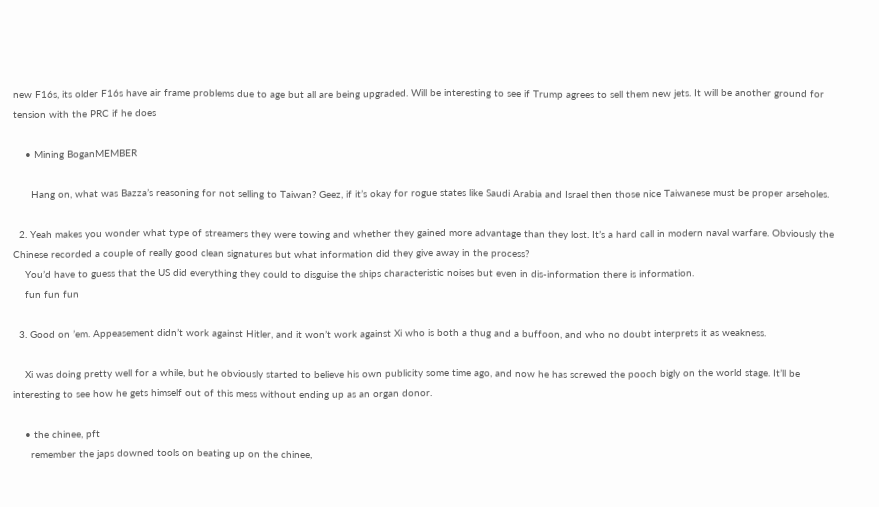new F16s, its older F16s have air frame problems due to age but all are being upgraded. Will be interesting to see if Trump agrees to sell them new jets. It will be another ground for tension with the PRC if he does

    • Mining BoganMEMBER

      Hang on, what was Bazza’s reasoning for not selling to Taiwan? Geez, if it’s okay for rogue states like Saudi Arabia and Israel then those nice Taiwanese must be proper arseholes.

  2. Yeah makes you wonder what type of streamers they were towing and whether they gained more advantage than they lost. It’s a hard call in modern naval warfare. Obviously the Chinese recorded a couple of really good clean signatures but what information did they give away in the process?
    You’d have to guess that the US did everything they could to disguise the ships characteristic noises but even in dis-information there is information.
    fun fun fun

  3. Good on ’em. Appeasement didn’t work against Hitler, and it won’t work against Xi who is both a thug and a buffoon, and who no doubt interprets it as weakness.

    Xi was doing pretty well for a while, but he obviously started to believe his own publicity some time ago, and now he has screwed the pooch bigly on the world stage. It’ll be interesting to see how he gets himself out of this mess without ending up as an organ donor.

    • the chinee, pft
      remember the japs downed tools on beating up on the chinee,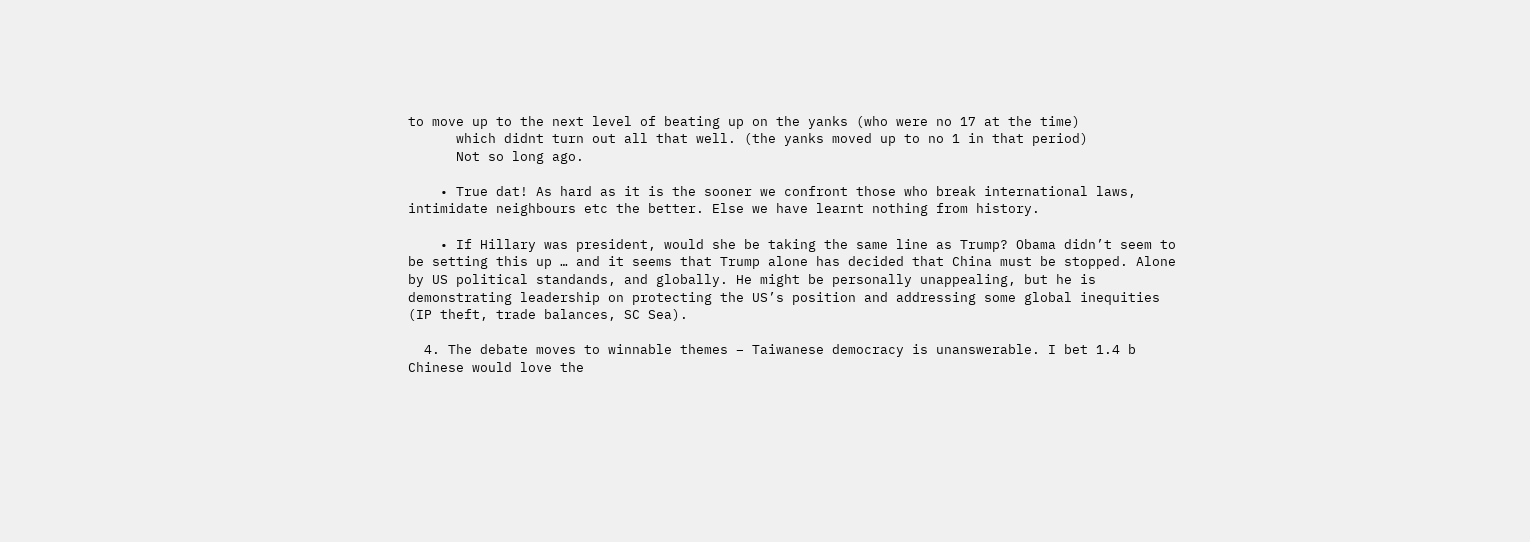to move up to the next level of beating up on the yanks (who were no 17 at the time)
      which didnt turn out all that well. (the yanks moved up to no 1 in that period)
      Not so long ago.

    • True dat! As hard as it is the sooner we confront those who break international laws, intimidate neighbours etc the better. Else we have learnt nothing from history.

    • If Hillary was president, would she be taking the same line as Trump? Obama didn’t seem to be setting this up … and it seems that Trump alone has decided that China must be stopped. Alone by US political standands, and globally. He might be personally unappealing, but he is demonstrating leadership on protecting the US’s position and addressing some global inequities (IP theft, trade balances, SC Sea).

  4. The debate moves to winnable themes – Taiwanese democracy is unanswerable. I bet 1.4 b Chinese would love the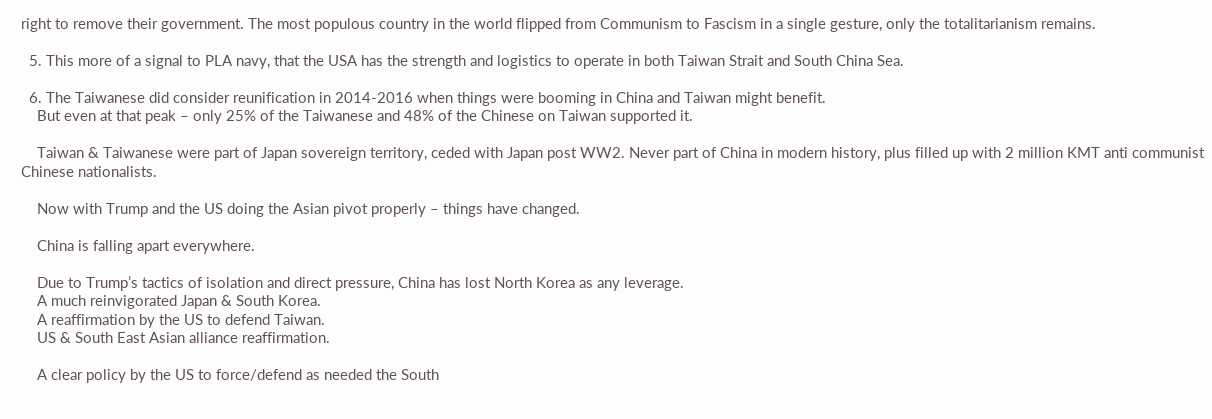right to remove their government. The most populous country in the world flipped from Communism to Fascism in a single gesture, only the totalitarianism remains.

  5. This more of a signal to PLA navy, that the USA has the strength and logistics to operate in both Taiwan Strait and South China Sea.

  6. The Taiwanese did consider reunification in 2014-2016 when things were booming in China and Taiwan might benefit.
    But even at that peak – only 25% of the Taiwanese and 48% of the Chinese on Taiwan supported it.

    Taiwan & Taiwanese were part of Japan sovereign territory, ceded with Japan post WW2. Never part of China in modern history, plus filled up with 2 million KMT anti communist Chinese nationalists.

    Now with Trump and the US doing the Asian pivot properly – things have changed.

    China is falling apart everywhere.

    Due to Trump’s tactics of isolation and direct pressure, China has lost North Korea as any leverage.
    A much reinvigorated Japan & South Korea.
    A reaffirmation by the US to defend Taiwan.
    US & South East Asian alliance reaffirmation.

    A clear policy by the US to force/defend as needed the South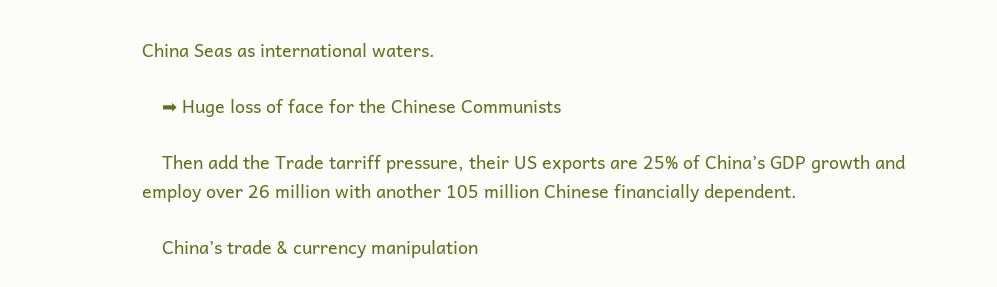China Seas as international waters.

    ➡ Huge loss of face for the Chinese Communists

    Then add the Trade tarriff pressure, their US exports are 25% of China’s GDP growth and employ over 26 million with another 105 million Chinese financially dependent.

    China’s trade & currency manipulation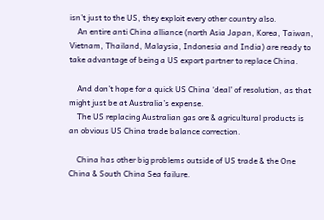isn’t just to the US, they exploit every other country also.
    An entire anti China alliance (north Asia Japan, Korea, Taiwan, Vietnam, Thailand, Malaysia, Indonesia and India) are ready to take advantage of being a US export partner to replace China.

    And don’t hope for a quick US China ‘deal’ of resolution, as that might just be at Australia’s expense.
    The US replacing Australian gas ore & agricultural products is an obvious US China trade balance correction.

    China has other big problems outside of US trade & the One China & South China Sea failure.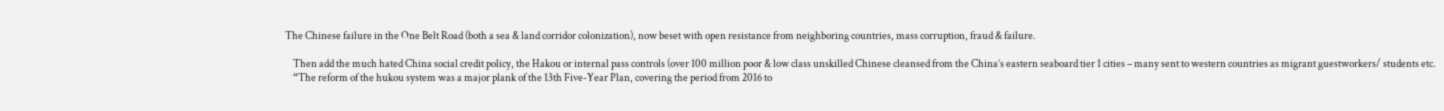The Chinese failure in the One Belt Road (both a sea & land corridor colonization), now beset with open resistance from neighboring countries, mass corruption, fraud & failure.

    Then add the much hated China social credit policy, the Hakou or internal pass controls (over 100 million poor & low class unskilled Chinese cleansed from the China’s eastern seaboard tier 1 cities – many sent to western countries as migrant guestworkers/ students etc.
    “The reform of the hukou system was a major plank of the 13th Five-Year Plan, covering the period from 2016 to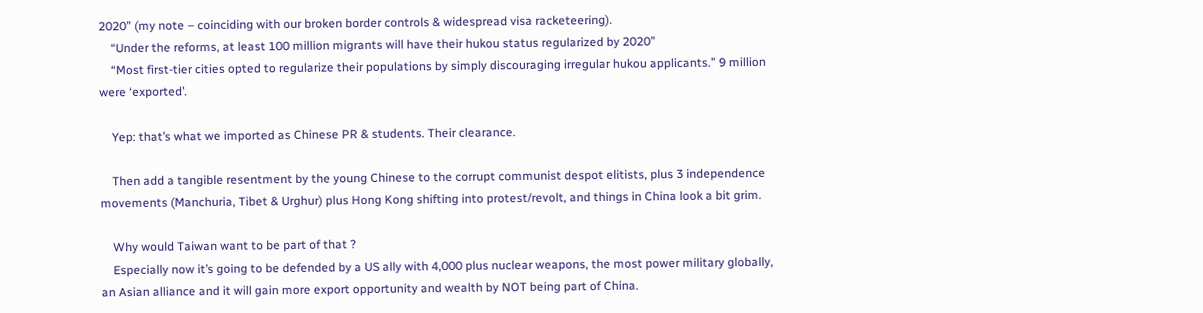2020” (my note – coinciding with our broken border controls & widespread visa racketeering).
    “Under the reforms, at least 100 million migrants will have their hukou status regularized by 2020”
    “Most first-tier cities opted to regularize their populations by simply discouraging irregular hukou applicants.” 9 million were ‘exported’.

    Yep: that’s what we imported as Chinese PR & students. Their clearance.

    Then add a tangible resentment by the young Chinese to the corrupt communist despot elitists, plus 3 independence movements (Manchuria, Tibet & Urghur) plus Hong Kong shifting into protest/revolt, and things in China look a bit grim.

    Why would Taiwan want to be part of that ?
    Especially now it’s going to be defended by a US ally with 4,000 plus nuclear weapons, the most power military globally, an Asian alliance and it will gain more export opportunity and wealth by NOT being part of China.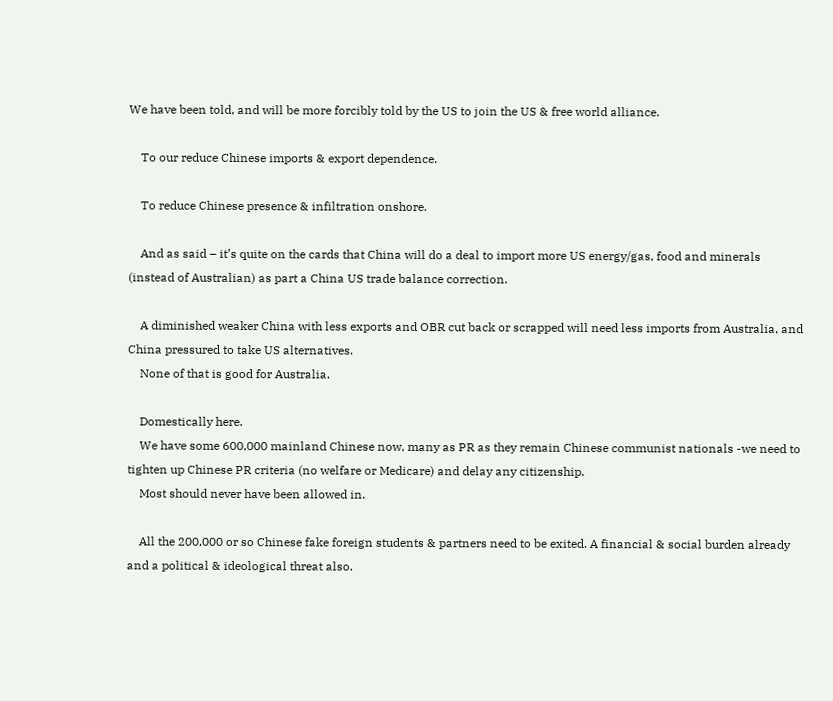We have been told, and will be more forcibly told by the US to join the US & free world alliance.

    To our reduce Chinese imports & export dependence.

    To reduce Chinese presence & infiltration onshore.

    And as said – it’s quite on the cards that China will do a deal to import more US energy/gas, food and minerals (instead of Australian) as part a China US trade balance correction.

    A diminished weaker China with less exports and OBR cut back or scrapped will need less imports from Australia, and China pressured to take US alternatives.
    None of that is good for Australia.

    Domestically here.
    We have some 600,000 mainland Chinese now, many as PR as they remain Chinese communist nationals -we need to tighten up Chinese PR criteria (no welfare or Medicare) and delay any citizenship.
    Most should never have been allowed in.

    All the 200,000 or so Chinese fake foreign students & partners need to be exited. A financial & social burden already and a political & ideological threat also.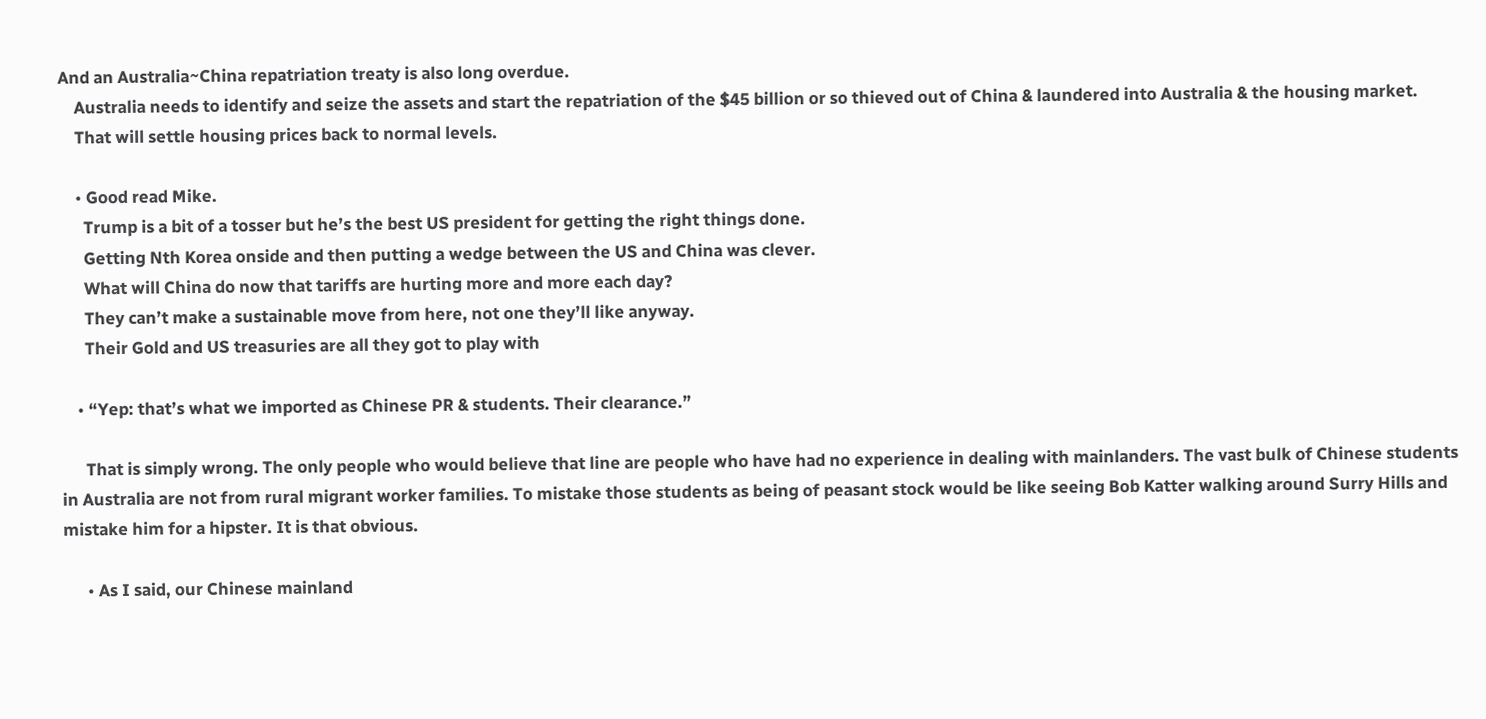And an Australia~China repatriation treaty is also long overdue.
    Australia needs to identify and seize the assets and start the repatriation of the $45 billion or so thieved out of China & laundered into Australia & the housing market.
    That will settle housing prices back to normal levels.

    • Good read Mike.
      Trump is a bit of a tosser but he’s the best US president for getting the right things done.
      Getting Nth Korea onside and then putting a wedge between the US and China was clever.
      What will China do now that tariffs are hurting more and more each day?
      They can’t make a sustainable move from here, not one they’ll like anyway.
      Their Gold and US treasuries are all they got to play with

    • “Yep: that’s what we imported as Chinese PR & students. Their clearance.”

      That is simply wrong. The only people who would believe that line are people who have had no experience in dealing with mainlanders. The vast bulk of Chinese students in Australia are not from rural migrant worker families. To mistake those students as being of peasant stock would be like seeing Bob Katter walking around Surry Hills and mistake him for a hipster. It is that obvious.

      • As I said, our Chinese mainland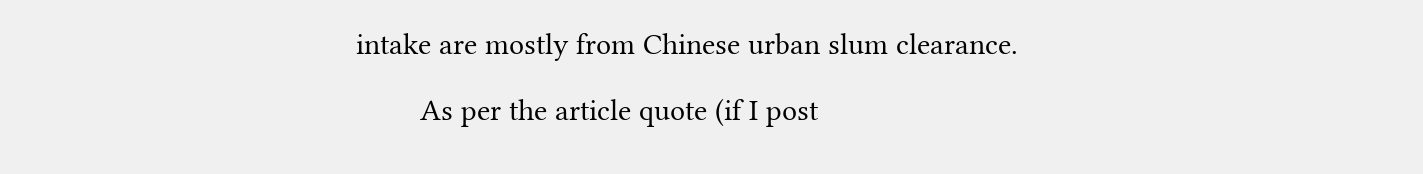intake are mostly from Chinese urban slum clearance.

        As per the article quote (if I post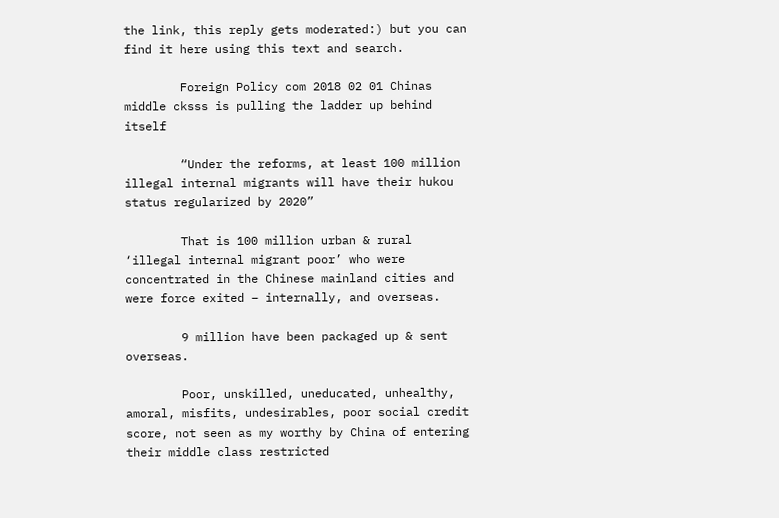the link, this reply gets moderated:) but you can find it here using this text and search.

        Foreign Policy com 2018 02 01 Chinas middle cksss is pulling the ladder up behind itself

        “Under the reforms, at least 100 million illegal internal migrants will have their hukou status regularized by 2020”

        That is 100 million urban & rural ‘illegal internal migrant poor’ who were concentrated in the Chinese mainland cities and were force exited – internally, and overseas.

        9 million have been packaged up & sent overseas.

        Poor, unskilled, uneducated, unhealthy, amoral, misfits, undesirables, poor social credit score, not seen as my worthy by China of entering their middle class restricted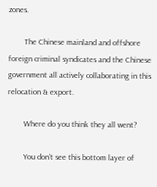zones.

        The Chinese mainland and offshore foreign criminal syndicates and the Chinese government all actively collaborating in this relocation & export.

        Where do you think they all went?

        You don’t see this bottom layer of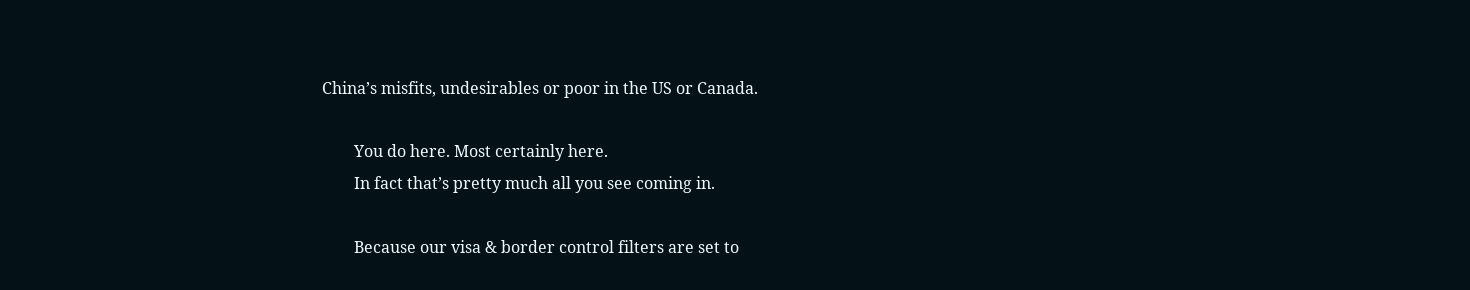China’s misfits, undesirables or poor in the US or Canada.

        You do here. Most certainly here.
        In fact that’s pretty much all you see coming in.

        Because our visa & border control filters are set to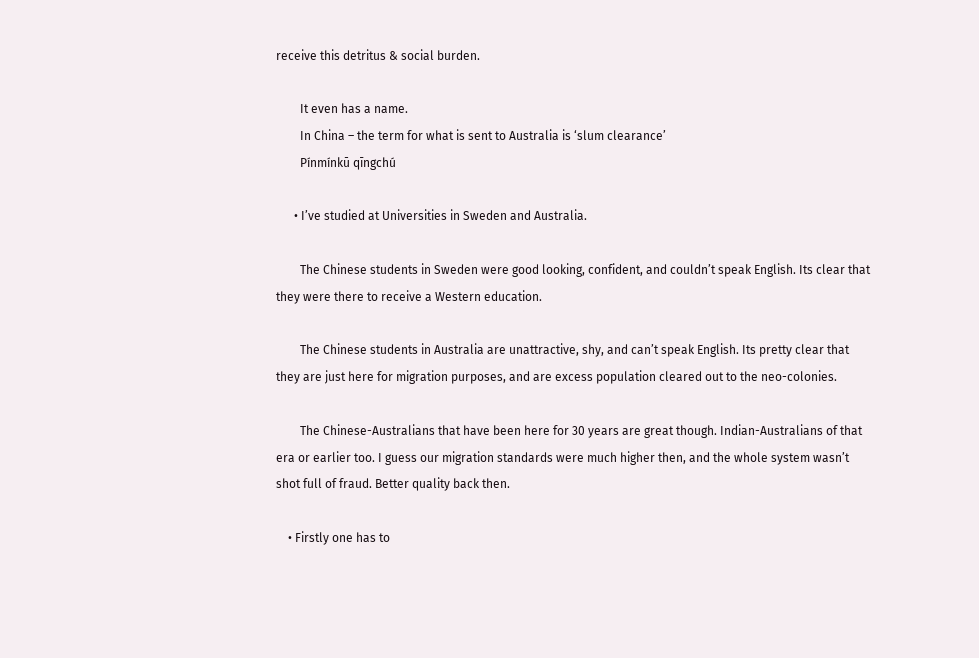receive this detritus & social burden.

        It even has a name.
        In China – the term for what is sent to Australia is ‘slum clearance’
        Pínmínkū qīngchú

      • I’ve studied at Universities in Sweden and Australia.

        The Chinese students in Sweden were good looking, confident, and couldn’t speak English. Its clear that they were there to receive a Western education.

        The Chinese students in Australia are unattractive, shy, and can’t speak English. Its pretty clear that they are just here for migration purposes, and are excess population cleared out to the neo-colonies.

        The Chinese-Australians that have been here for 30 years are great though. Indian-Australians of that era or earlier too. I guess our migration standards were much higher then, and the whole system wasn’t shot full of fraud. Better quality back then.

    • Firstly one has to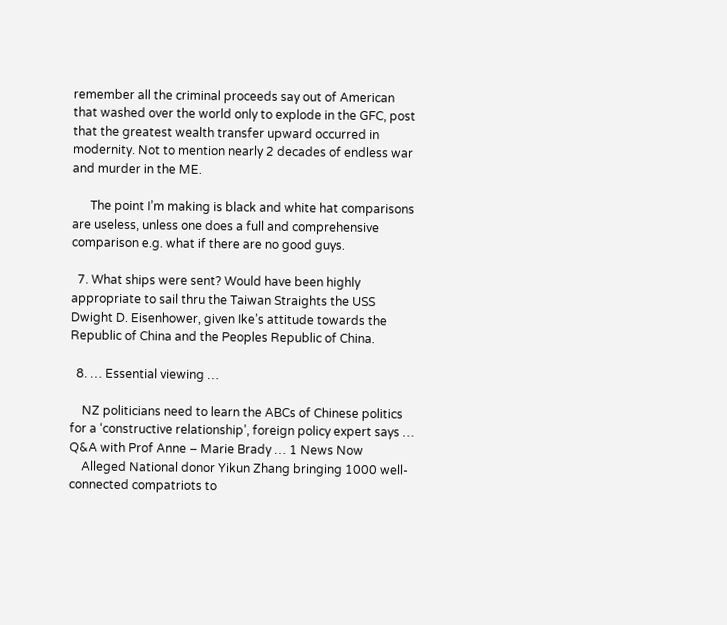remember all the criminal proceeds say out of American that washed over the world only to explode in the GFC, post that the greatest wealth transfer upward occurred in modernity. Not to mention nearly 2 decades of endless war and murder in the ME.

      The point I’m making is black and white hat comparisons are useless, unless one does a full and comprehensive comparison e.g. what if there are no good guys.

  7. What ships were sent? Would have been highly appropriate to sail thru the Taiwan Straights the USS Dwight D. Eisenhower, given Ike’s attitude towards the Republic of China and the Peoples Republic of China.

  8. … Essential viewing …

    NZ politicians need to learn the ABCs of Chinese politics for a ‘constructive relationship’, foreign policy expert says … Q&A with Prof Anne – Marie Brady … 1 News Now
    Alleged National donor Yikun Zhang bringing 1000 well-connected compatriots to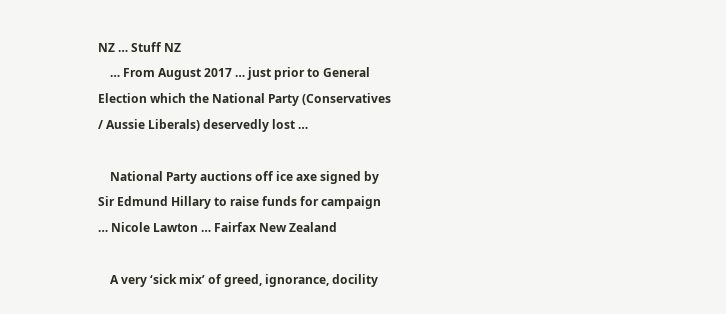NZ … Stuff NZ
    … From August 2017 … just prior to General Election which the National Party (Conservatives / Aussie Liberals) deservedly lost …

    National Party auctions off ice axe signed by Sir Edmund Hillary to raise funds for campaign … Nicole Lawton … Fairfax New Zealand

    A very ‘sick mix’ of greed, ignorance, docility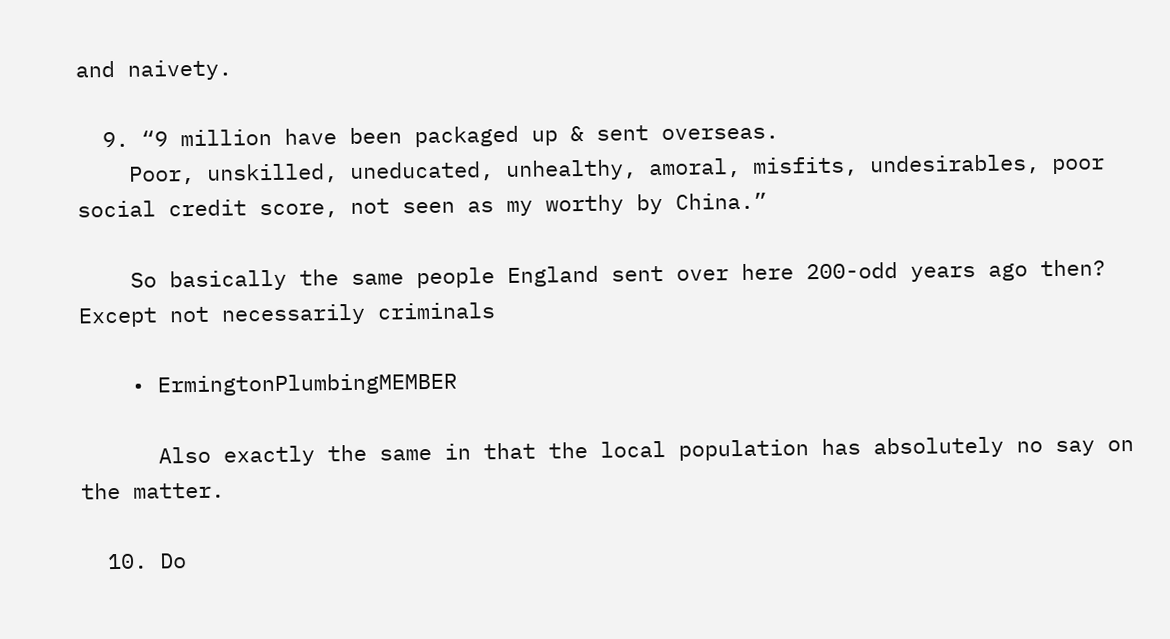and naivety.

  9. “9 million have been packaged up & sent overseas.
    Poor, unskilled, uneducated, unhealthy, amoral, misfits, undesirables, poor social credit score, not seen as my worthy by China.”

    So basically the same people England sent over here 200-odd years ago then? Except not necessarily criminals

    • ErmingtonPlumbingMEMBER

      Also exactly the same in that the local population has absolutely no say on the matter.

  10. Do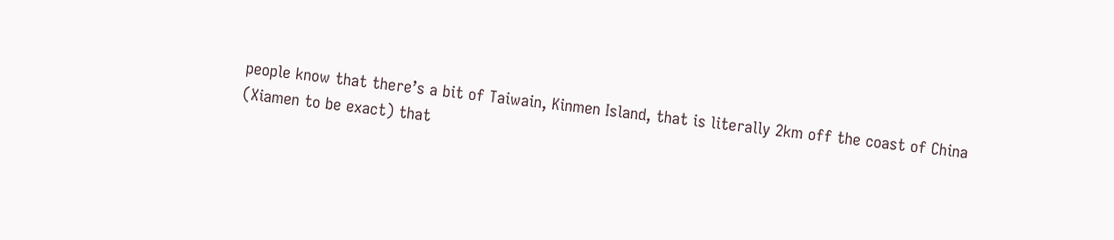people know that there’s a bit of Taiwain, Kinmen Island, that is literally 2km off the coast of China (Xiamen to be exact) that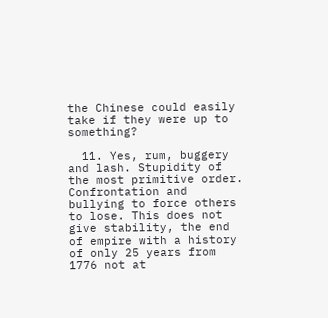the Chinese could easily take if they were up to something?

  11. Yes, rum, buggery and lash. Stupidity of the most primitive order. Confrontation and bullying to force others to lose. This does not give stability, the end of empire with a history of only 25 years from 1776 not at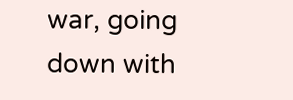war, going down with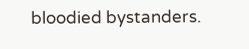bloodied bystanders.